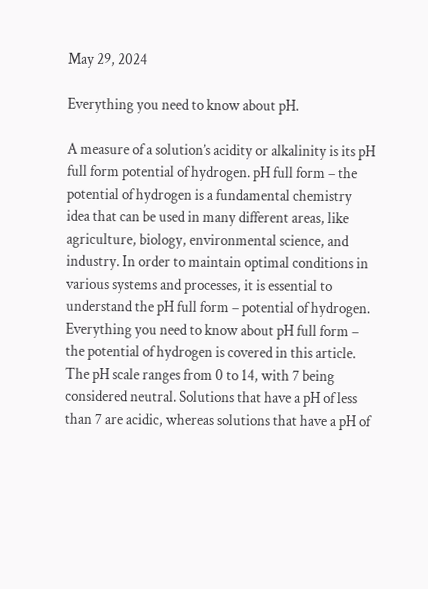May 29, 2024

Everything you need to know about pH.

A measure of a solution’s acidity or alkalinity is its pH full form potential of hydrogen. pH full form – the potential of hydrogen is a fundamental chemistry idea that can be used in many different areas, like agriculture, biology, environmental science, and industry. In order to maintain optimal conditions in various systems and processes, it is essential to understand the pH full form – potential of hydrogen. Everything you need to know about pH full form – the potential of hydrogen is covered in this article. The pH scale ranges from 0 to 14, with 7 being considered neutral. Solutions that have a pH of less than 7 are acidic, whereas solutions that have a pH of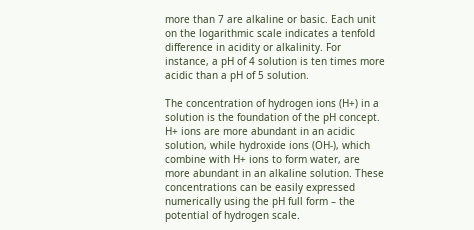more than 7 are alkaline or basic. Each unit on the logarithmic scale indicates a tenfold difference in acidity or alkalinity. For instance, a pH of 4 solution is ten times more acidic than a pH of 5 solution.

The concentration of hydrogen ions (H+) in a solution is the foundation of the pH concept. H+ ions are more abundant in an acidic solution, while hydroxide ions (OH-), which combine with H+ ions to form water, are more abundant in an alkaline solution. These concentrations can be easily expressed numerically using the pH full form – the potential of hydrogen scale.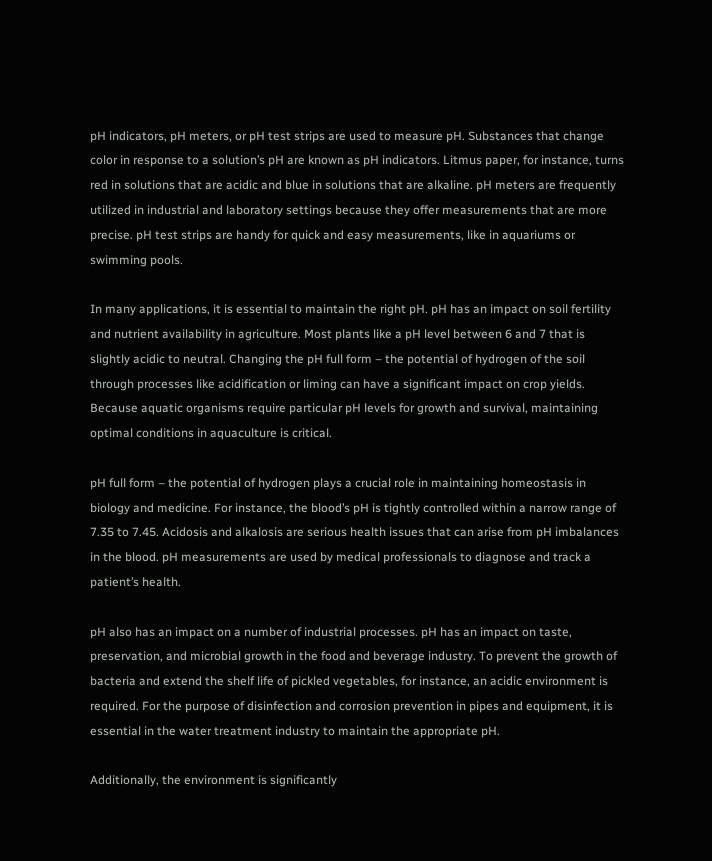pH indicators, pH meters, or pH test strips are used to measure pH. Substances that change color in response to a solution’s pH are known as pH indicators. Litmus paper, for instance, turns red in solutions that are acidic and blue in solutions that are alkaline. pH meters are frequently utilized in industrial and laboratory settings because they offer measurements that are more precise. pH test strips are handy for quick and easy measurements, like in aquariums or swimming pools.

In many applications, it is essential to maintain the right pH. pH has an impact on soil fertility and nutrient availability in agriculture. Most plants like a pH level between 6 and 7 that is slightly acidic to neutral. Changing the pH full form – the potential of hydrogen of the soil through processes like acidification or liming can have a significant impact on crop yields. Because aquatic organisms require particular pH levels for growth and survival, maintaining optimal conditions in aquaculture is critical.

pH full form – the potential of hydrogen plays a crucial role in maintaining homeostasis in biology and medicine. For instance, the blood’s pH is tightly controlled within a narrow range of 7.35 to 7.45. Acidosis and alkalosis are serious health issues that can arise from pH imbalances in the blood. pH measurements are used by medical professionals to diagnose and track a patient’s health.

pH also has an impact on a number of industrial processes. pH has an impact on taste, preservation, and microbial growth in the food and beverage industry. To prevent the growth of bacteria and extend the shelf life of pickled vegetables, for instance, an acidic environment is required. For the purpose of disinfection and corrosion prevention in pipes and equipment, it is essential in the water treatment industry to maintain the appropriate pH.

Additionally, the environment is significantly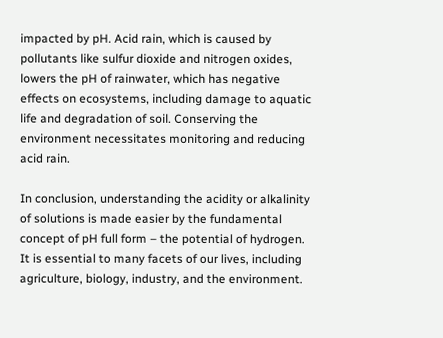impacted by pH. Acid rain, which is caused by pollutants like sulfur dioxide and nitrogen oxides, lowers the pH of rainwater, which has negative effects on ecosystems, including damage to aquatic life and degradation of soil. Conserving the environment necessitates monitoring and reducing acid rain.

In conclusion, understanding the acidity or alkalinity of solutions is made easier by the fundamental concept of pH full form – the potential of hydrogen. It is essential to many facets of our lives, including agriculture, biology, industry, and the environment.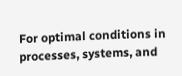For optimal conditions in processes, systems, and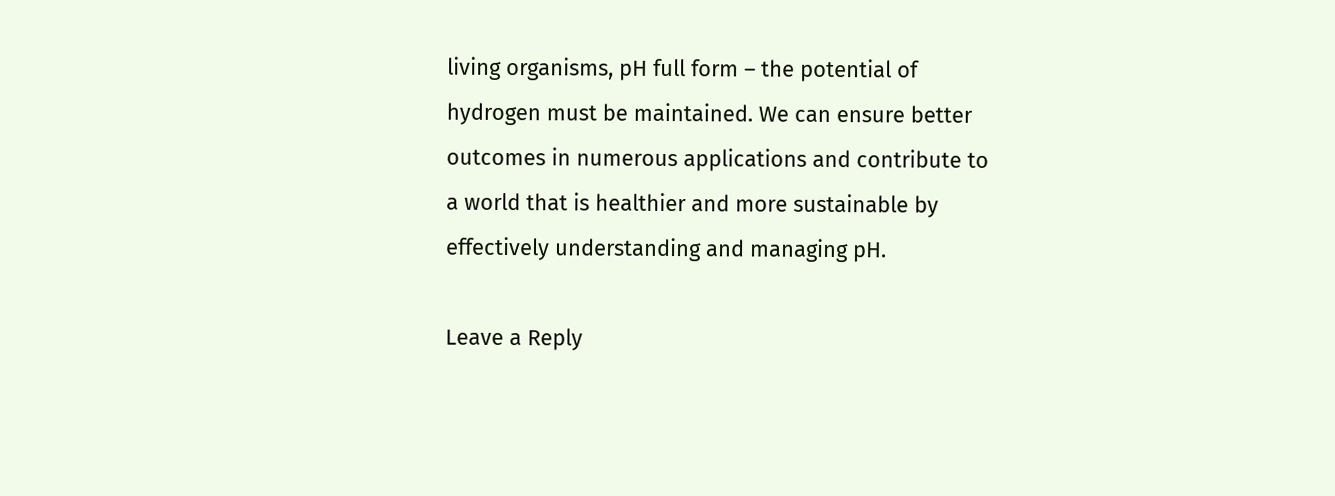living organisms, pH full form – the potential of hydrogen must be maintained. We can ensure better outcomes in numerous applications and contribute to a world that is healthier and more sustainable by effectively understanding and managing pH.

Leave a Reply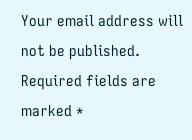Your email address will not be published. Required fields are marked *